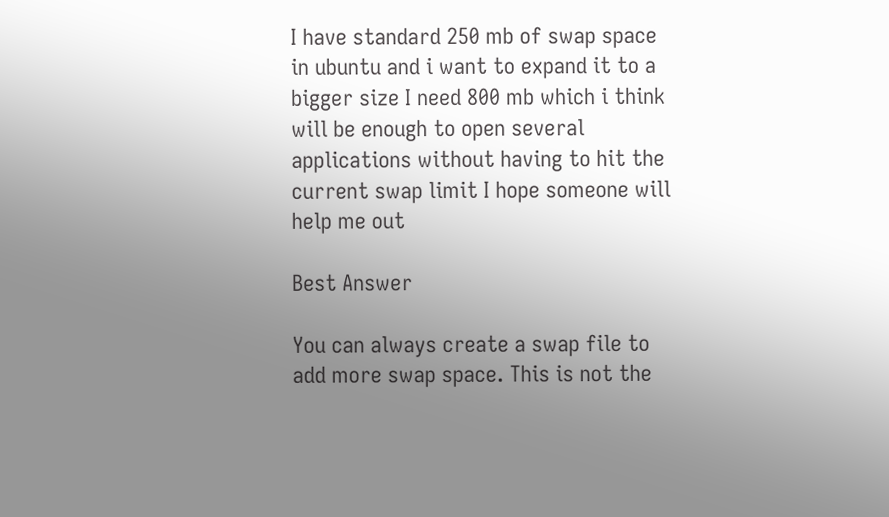I have standard 250 mb of swap space in ubuntu and i want to expand it to a bigger size I need 800 mb which i think will be enough to open several applications without having to hit the current swap limit I hope someone will help me out

Best Answer

You can always create a swap file to add more swap space. This is not the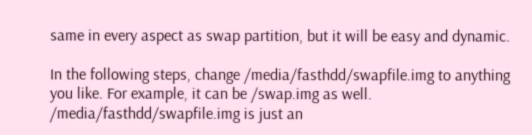same in every aspect as swap partition, but it will be easy and dynamic.

In the following steps, change /media/fasthdd/swapfile.img to anything you like. For example, it can be /swap.img as well. /media/fasthdd/swapfile.img is just an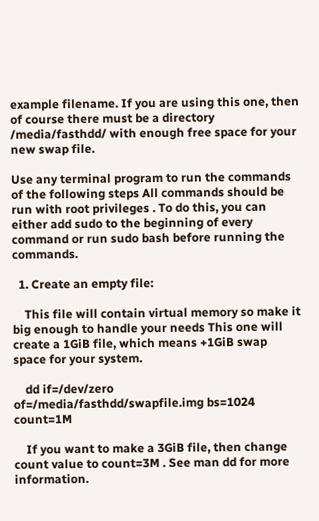example filename. If you are using this one, then of course there must be a directory /media/fasthdd/ with enough free space for your new swap file.

Use any terminal program to run the commands of the following steps All commands should be run with root privileges . To do this, you can either add sudo to the beginning of every command or run sudo bash before running the commands.

  1. Create an empty file:

    This file will contain virtual memory so make it big enough to handle your needs This one will create a 1GiB file, which means +1GiB swap space for your system.

    dd if=/dev/zero of=/media/fasthdd/swapfile.img bs=1024 count=1M

    If you want to make a 3GiB file, then change count value to count=3M . See man dd for more information.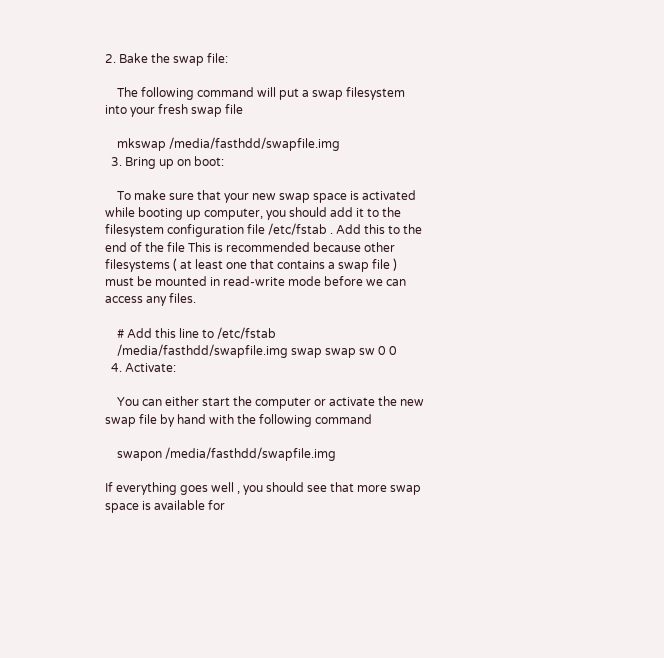2. Bake the swap file:

    The following command will put a swap filesystem into your fresh swap file

    mkswap /media/fasthdd/swapfile.img
  3. Bring up on boot:

    To make sure that your new swap space is activated while booting up computer, you should add it to the filesystem configuration file /etc/fstab . Add this to the end of the file This is recommended because other filesystems ( at least one that contains a swap file ) must be mounted in read-write mode before we can access any files.

    # Add this line to /etc/fstab
    /media/fasthdd/swapfile.img swap swap sw 0 0
  4. Activate:

    You can either start the computer or activate the new swap file by hand with the following command

    swapon /media/fasthdd/swapfile.img

If everything goes well , you should see that more swap space is available for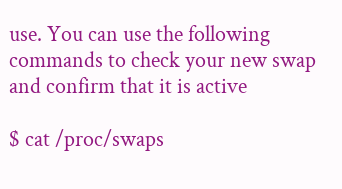use. You can use the following commands to check your new swap and confirm that it is active

$ cat /proc/swaps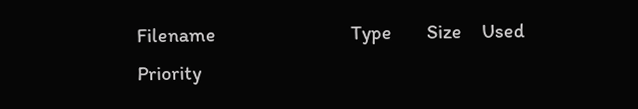Filename                           Type       Size    Used    Priority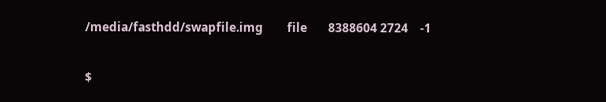/media/fasthdd/swapfile.img        file       8388604 2724    -1

$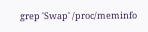grep 'Swap' /proc/meminfo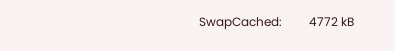SwapCached:         4772 kB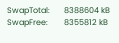SwapTotal:       8388604 kB
SwapFree:        8355812 kB